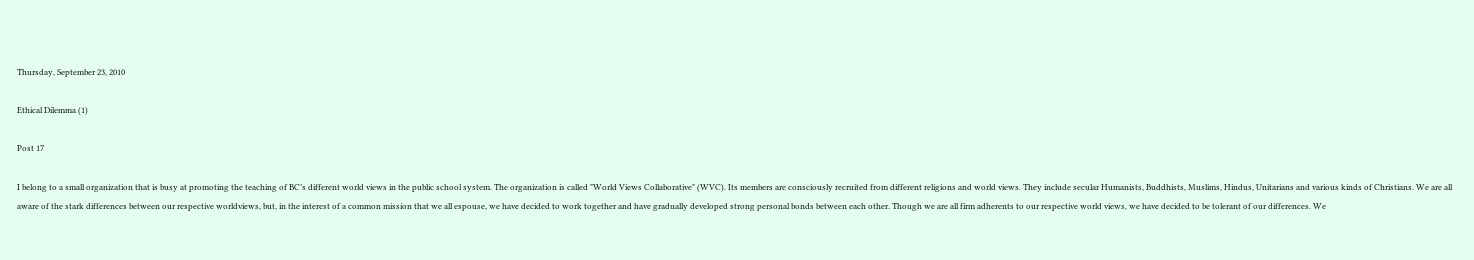Thursday, September 23, 2010

Ethical Dilemma (1)

Post 17

I belong to a small organization that is busy at promoting the teaching of BC’s different world views in the public school system. The organization is called "World Views Collaborative" (WVC). Its members are consciously recruited from different religions and world views. They include secular Humanists, Buddhists, Muslims, Hindus, Unitarians and various kinds of Christians. We are all aware of the stark differences between our respective worldviews, but, in the interest of a common mission that we all espouse, we have decided to work together and have gradually developed strong personal bonds between each other. Though we are all firm adherents to our respective world views, we have decided to be tolerant of our differences. We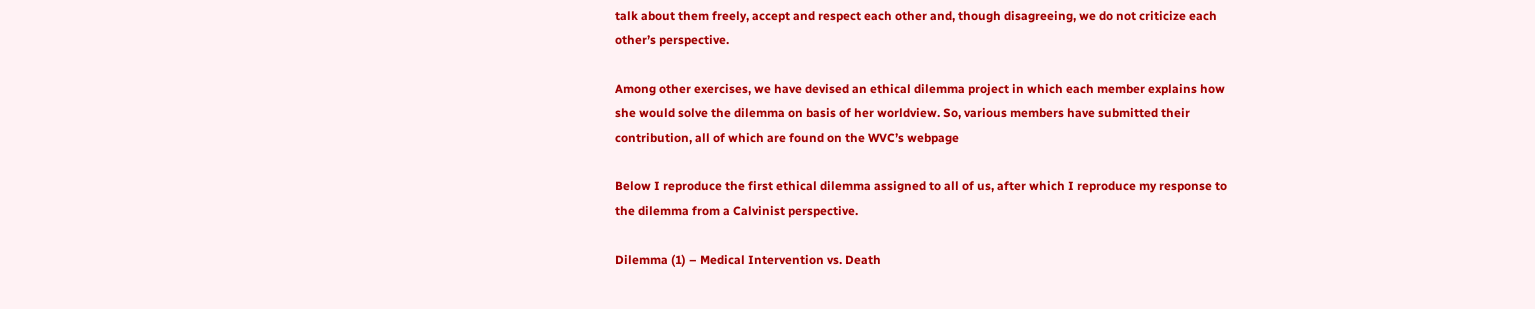talk about them freely, accept and respect each other and, though disagreeing, we do not criticize each other’s perspective.

Among other exercises, we have devised an ethical dilemma project in which each member explains how she would solve the dilemma on basis of her worldview. So, various members have submitted their contribution, all of which are found on the WVC’s webpage

Below I reproduce the first ethical dilemma assigned to all of us, after which I reproduce my response to the dilemma from a Calvinist perspective.

Dilemma (1) – Medical Intervention vs. Death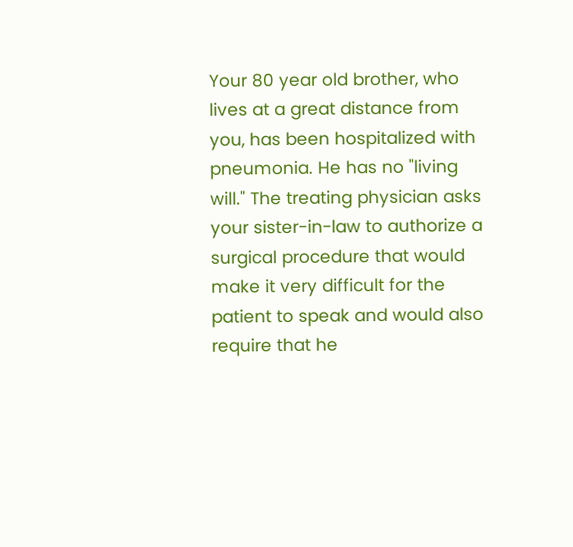Your 80 year old brother, who lives at a great distance from you, has been hospitalized with pneumonia. He has no "living will." The treating physician asks your sister-in-law to authorize a surgical procedure that would make it very difficult for the patient to speak and would also require that he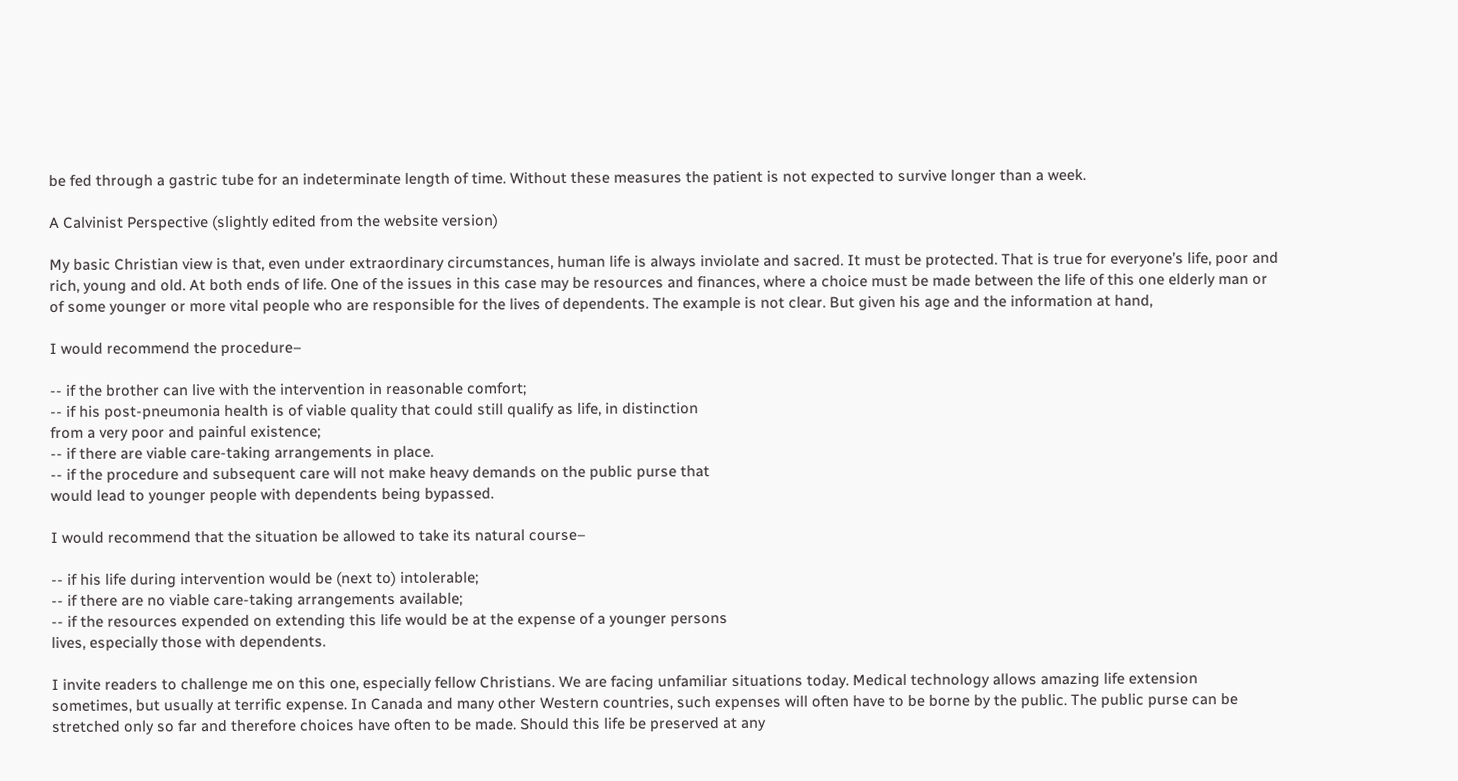be fed through a gastric tube for an indeterminate length of time. Without these measures the patient is not expected to survive longer than a week.

A Calvinist Perspective (slightly edited from the website version)

My basic Christian view is that, even under extraordinary circumstances, human life is always inviolate and sacred. It must be protected. That is true for everyone’s life, poor and rich, young and old. At both ends of life. One of the issues in this case may be resources and finances, where a choice must be made between the life of this one elderly man or of some younger or more vital people who are responsible for the lives of dependents. The example is not clear. But given his age and the information at hand,

I would recommend the procedure–

-- if the brother can live with the intervention in reasonable comfort;
-- if his post-pneumonia health is of viable quality that could still qualify as life, in distinction
from a very poor and painful existence;
-- if there are viable care-taking arrangements in place.
-- if the procedure and subsequent care will not make heavy demands on the public purse that
would lead to younger people with dependents being bypassed.

I would recommend that the situation be allowed to take its natural course–

-- if his life during intervention would be (next to) intolerable;
-- if there are no viable care-taking arrangements available;
-- if the resources expended on extending this life would be at the expense of a younger persons
lives, especially those with dependents.

I invite readers to challenge me on this one, especially fellow Christians. We are facing unfamiliar situations today. Medical technology allows amazing life extension sometimes, but usually at terrific expense. In Canada and many other Western countries, such expenses will often have to be borne by the public. The public purse can be stretched only so far and therefore choices have often to be made. Should this life be preserved at any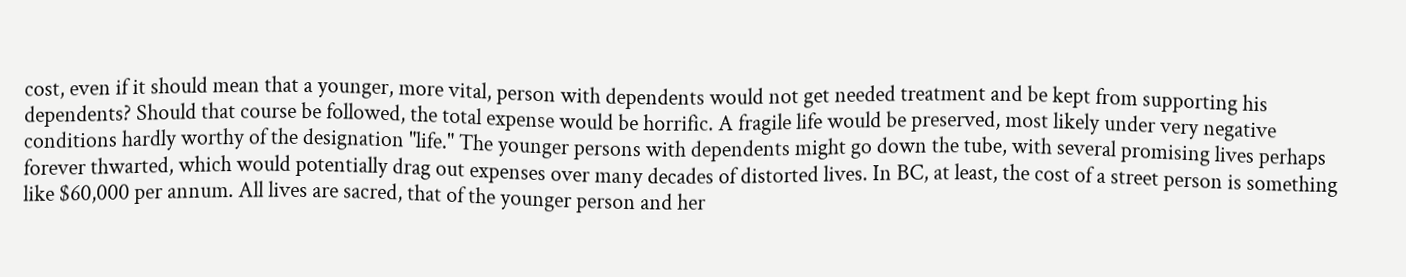cost, even if it should mean that a younger, more vital, person with dependents would not get needed treatment and be kept from supporting his dependents? Should that course be followed, the total expense would be horrific. A fragile life would be preserved, most likely under very negative conditions hardly worthy of the designation "life." The younger persons with dependents might go down the tube, with several promising lives perhaps forever thwarted, which would potentially drag out expenses over many decades of distorted lives. In BC, at least, the cost of a street person is something like $60,000 per annum. All lives are sacred, that of the younger person and her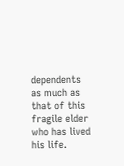dependents as much as that of this fragile elder who has lived his life.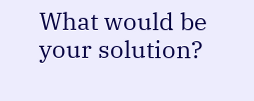What would be your solution?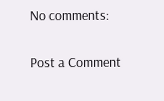No comments:

Post a Comment